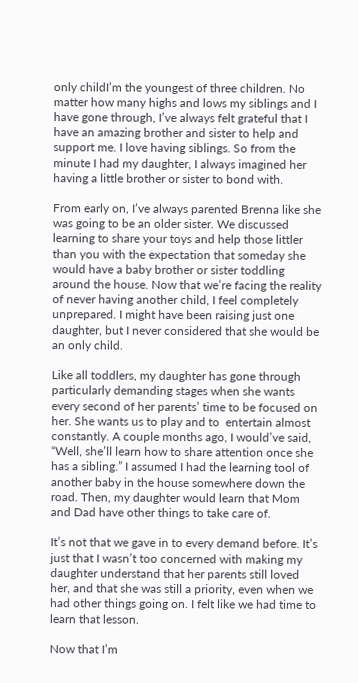only childI’m the youngest of three children. No matter how many highs and lows my siblings and I have gone through, I’ve always felt grateful that I have an amazing brother and sister to help and support me. I love having siblings. So from the minute I had my daughter, I always imagined her having a little brother or sister to bond with.

From early on, I’ve always parented Brenna like she was going to be an older sister. We discussed learning to share your toys and help those littler than you with the expectation that someday she would have a baby brother or sister toddling around the house. Now that we’re facing the reality of never having another child, I feel completely unprepared. I might have been raising just one daughter, but I never considered that she would be an only child.

Like all toddlers, my daughter has gone through particularly demanding stages when she wants every second of her parents’ time to be focused on her. She wants us to play and to  entertain almost constantly. A couple months ago, I would’ve said, “Well, she’ll learn how to share attention once she has a sibling.” I assumed I had the learning tool of another baby in the house somewhere down the road. Then, my daughter would learn that Mom and Dad have other things to take care of.

It’s not that we gave in to every demand before. It’s just that I wasn’t too concerned with making my daughter understand that her parents still loved her, and that she was still a priority, even when we had other things going on. I felt like we had time to learn that lesson.

Now that I’m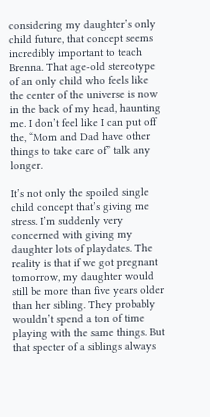considering my daughter’s only child future, that concept seems incredibly important to teach Brenna. That age-old stereotype of an only child who feels like the center of the universe is now in the back of my head, haunting me. I don’t feel like I can put off the, “Mom and Dad have other things to take care of” talk any longer.

It’s not only the spoiled single child concept that’s giving me stress. I’m suddenly very concerned with giving my daughter lots of playdates. The reality is that if we got pregnant tomorrow, my daughter would still be more than five years older than her sibling. They probably wouldn’t spend a ton of time playing with the same things. But that specter of a siblings always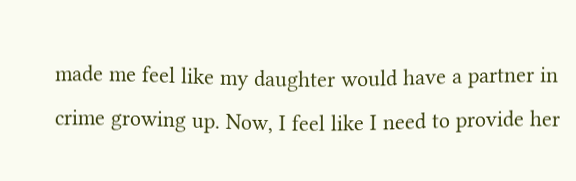made me feel like my daughter would have a partner in crime growing up. Now, I feel like I need to provide her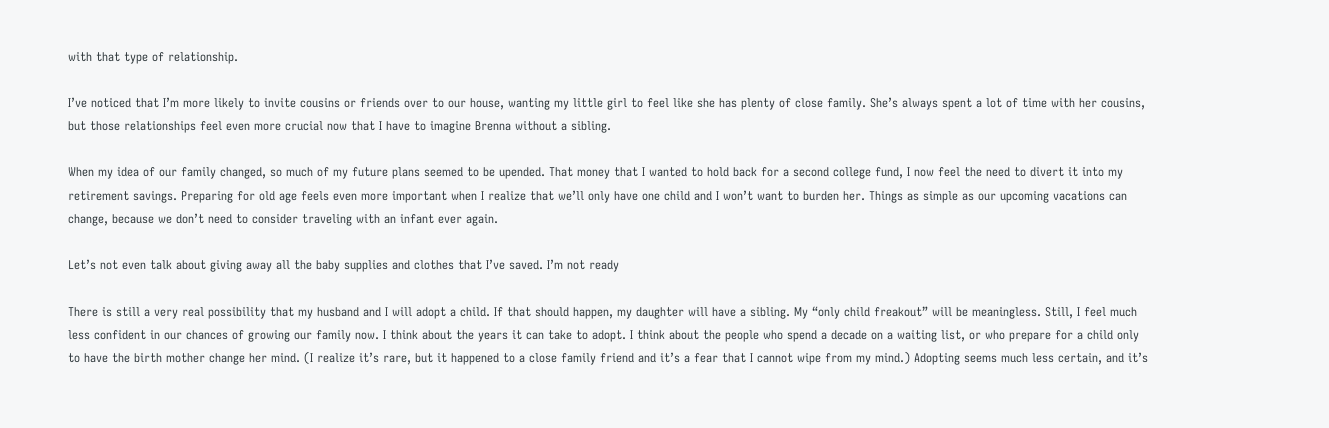with that type of relationship.

I’ve noticed that I’m more likely to invite cousins or friends over to our house, wanting my little girl to feel like she has plenty of close family. She’s always spent a lot of time with her cousins, but those relationships feel even more crucial now that I have to imagine Brenna without a sibling.

When my idea of our family changed, so much of my future plans seemed to be upended. That money that I wanted to hold back for a second college fund, I now feel the need to divert it into my retirement savings. Preparing for old age feels even more important when I realize that we’ll only have one child and I won’t want to burden her. Things as simple as our upcoming vacations can change, because we don’t need to consider traveling with an infant ever again.

Let’s not even talk about giving away all the baby supplies and clothes that I’ve saved. I’m not ready

There is still a very real possibility that my husband and I will adopt a child. If that should happen, my daughter will have a sibling. My “only child freakout” will be meaningless. Still, I feel much less confident in our chances of growing our family now. I think about the years it can take to adopt. I think about the people who spend a decade on a waiting list, or who prepare for a child only to have the birth mother change her mind. (I realize it’s rare, but it happened to a close family friend and it’s a fear that I cannot wipe from my mind.) Adopting seems much less certain, and it’s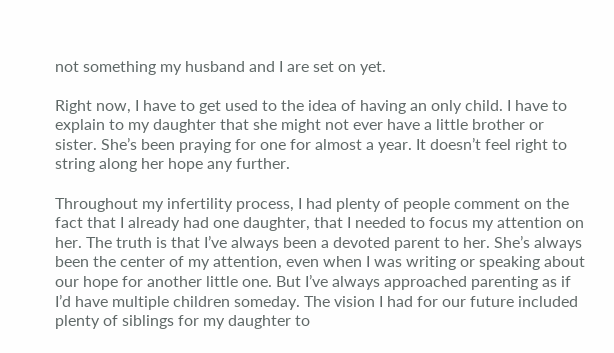not something my husband and I are set on yet.

Right now, I have to get used to the idea of having an only child. I have to explain to my daughter that she might not ever have a little brother or sister. She’s been praying for one for almost a year. It doesn’t feel right to string along her hope any further.

Throughout my infertility process, I had plenty of people comment on the fact that I already had one daughter, that I needed to focus my attention on her. The truth is that I’ve always been a devoted parent to her. She’s always been the center of my attention, even when I was writing or speaking about our hope for another little one. But I’ve always approached parenting as if I’d have multiple children someday. The vision I had for our future included plenty of siblings for my daughter to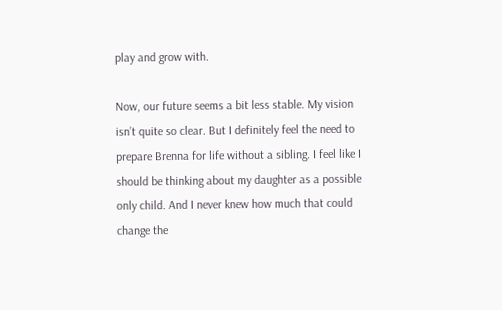play and grow with.

Now, our future seems a bit less stable. My vision isn’t quite so clear. But I definitely feel the need to prepare Brenna for life without a sibling. I feel like I should be thinking about my daughter as a possible only child. And I never knew how much that could change the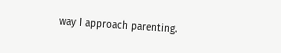way I approach parenting.